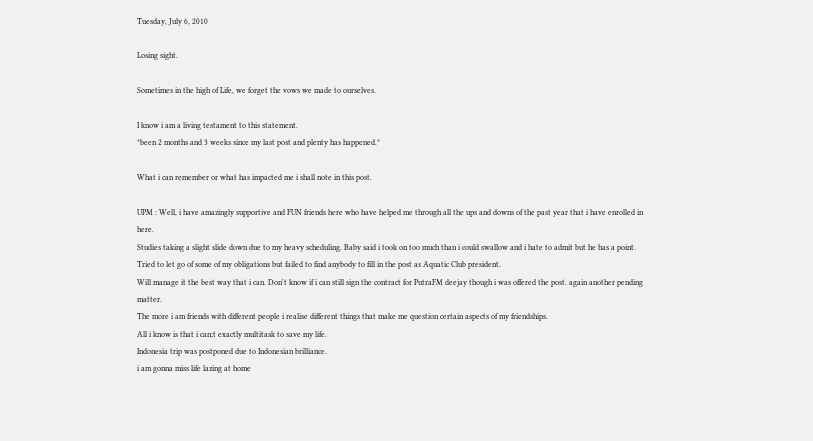Tuesday, July 6, 2010

Losing sight.

Sometimes in the high of Life, we forget the vows we made to ourselves.

I know i am a living testament to this statement.
*been 2 months and 3 weeks since my last post and plenty has happened.*

What i can remember or what has impacted me i shall note in this post.

UPM : Well, i have amazingly supportive and FUN friends here who have helped me through all the ups and downs of the past year that i have enrolled in here.
Studies taking a slight slide down due to my heavy scheduling. Baby said i took on too much than i could swallow and i hate to admit but he has a point.
Tried to let go of some of my obligations but failed to find anybody to fill in the post as Aquatic Club president.
Will manage it the best way that i can. Don't know if i can still sign the contract for PutraFM deejay though i was offered the post. again another pending matter.
The more i am friends with different people i realise different things that make me question certain aspects of my friendships.
All i know is that i can;t exactly multitask to save my life.
Indonesia trip was postponed due to Indonesian brilliance.
i am gonna miss life lazing at home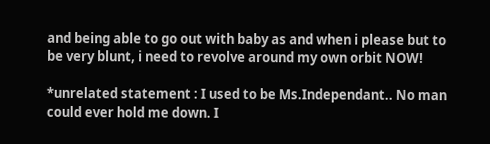and being able to go out with baby as and when i please but to be very blunt, i need to revolve around my own orbit NOW!

*unrelated statement : I used to be Ms.Independant.. No man could ever hold me down. I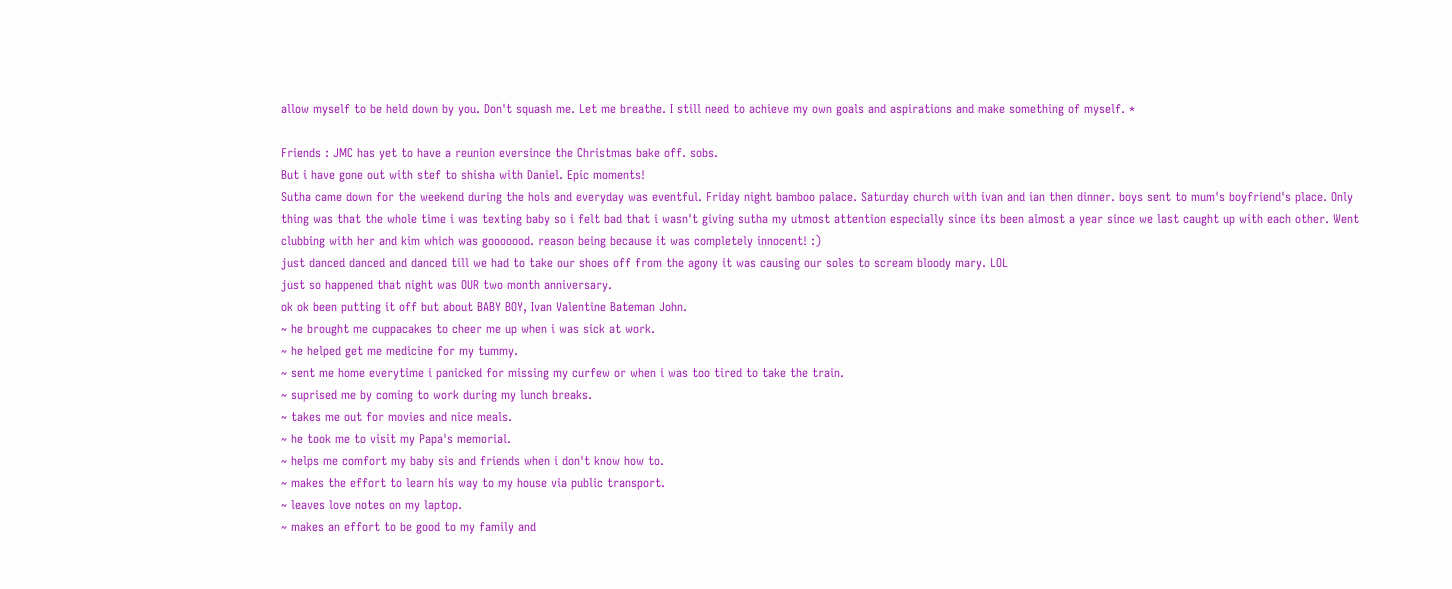allow myself to be held down by you. Don't squash me. Let me breathe. I still need to achieve my own goals and aspirations and make something of myself. *

Friends : JMC has yet to have a reunion eversince the Christmas bake off. sobs.
But i have gone out with stef to shisha with Daniel. Epic moments!
Sutha came down for the weekend during the hols and everyday was eventful. Friday night bamboo palace. Saturday church with ivan and ian then dinner. boys sent to mum's boyfriend's place. Only thing was that the whole time i was texting baby so i felt bad that i wasn't giving sutha my utmost attention especially since its been almost a year since we last caught up with each other. Went clubbing with her and kim which was gooooood. reason being because it was completely innocent! :)
just danced danced and danced till we had to take our shoes off from the agony it was causing our soles to scream bloody mary. LOL
just so happened that night was OUR two month anniversary.
ok ok been putting it off but about BABY BOY, Ivan Valentine Bateman John.
~ he brought me cuppacakes to cheer me up when i was sick at work.
~ he helped get me medicine for my tummy.
~ sent me home everytime i panicked for missing my curfew or when i was too tired to take the train.
~ suprised me by coming to work during my lunch breaks.
~ takes me out for movies and nice meals.
~ he took me to visit my Papa's memorial.
~ helps me comfort my baby sis and friends when i don't know how to.
~ makes the effort to learn his way to my house via public transport.
~ leaves love notes on my laptop.
~ makes an effort to be good to my family and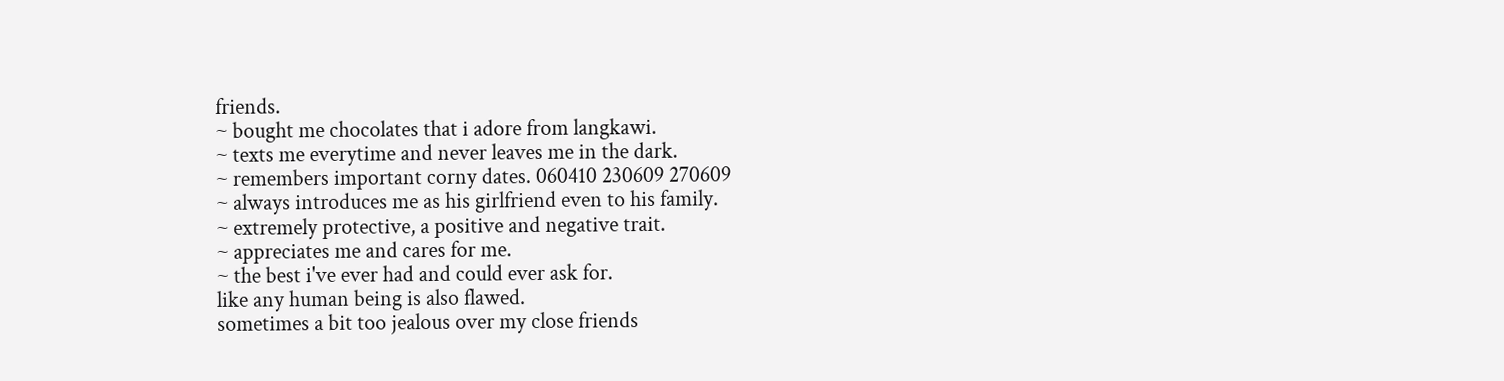friends.
~ bought me chocolates that i adore from langkawi.
~ texts me everytime and never leaves me in the dark.
~ remembers important corny dates. 060410 230609 270609
~ always introduces me as his girlfriend even to his family.
~ extremely protective, a positive and negative trait.
~ appreciates me and cares for me.
~ the best i've ever had and could ever ask for.
like any human being is also flawed.
sometimes a bit too jealous over my close friends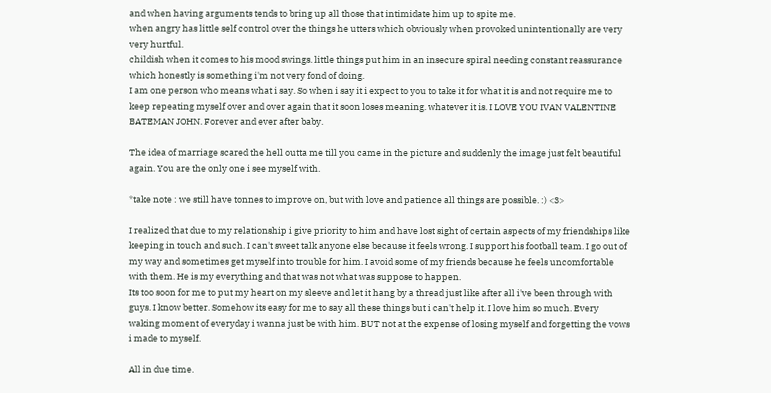and when having arguments tends to bring up all those that intimidate him up to spite me.
when angry has little self control over the things he utters which obviously when provoked unintentionally are very very hurtful.
childish when it comes to his mood swings. little things put him in an insecure spiral needing constant reassurance which honestly is something i'm not very fond of doing.
I am one person who means what i say. So when i say it i expect to you to take it for what it is and not require me to keep repeating myself over and over again that it soon loses meaning. whatever it is. I LOVE YOU IVAN VALENTINE BATEMAN JOHN. Forever and ever after baby.

The idea of marriage scared the hell outta me till you came in the picture and suddenly the image just felt beautiful again. You are the only one i see myself with.

*take note : we still have tonnes to improve on, but with love and patience all things are possible. :) <3>

I realized that due to my relationship i give priority to him and have lost sight of certain aspects of my friendships like keeping in touch and such. I can't sweet talk anyone else because it feels wrong. I support his football team. I go out of my way and sometimes get myself into trouble for him. I avoid some of my friends because he feels uncomfortable with them. He is my everything and that was not what was suppose to happen.
Its too soon for me to put my heart on my sleeve and let it hang by a thread just like after all i've been through with guys. I know better. Somehow its easy for me to say all these things but i can't help it. I love him so much. Every waking moment of everyday i wanna just be with him. BUT not at the expense of losing myself and forgetting the vows i made to myself.

All in due time.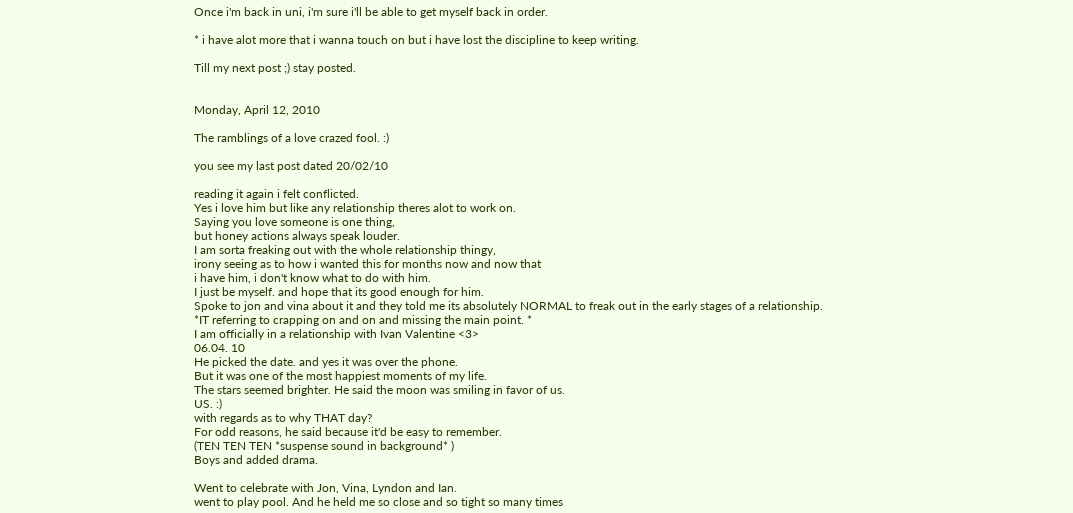Once i'm back in uni, i'm sure i'll be able to get myself back in order.

* i have alot more that i wanna touch on but i have lost the discipline to keep writing.

Till my next post ;) stay posted.


Monday, April 12, 2010

The ramblings of a love crazed fool. :)

you see my last post dated 20/02/10

reading it again i felt conflicted.
Yes i love him but like any relationship theres alot to work on.
Saying you love someone is one thing,
but honey actions always speak louder.
I am sorta freaking out with the whole relationship thingy,
irony seeing as to how i wanted this for months now and now that
i have him, i don't know what to do with him.
I just be myself. and hope that its good enough for him.
Spoke to jon and vina about it and they told me its absolutely NORMAL to freak out in the early stages of a relationship.
*IT referring to crapping on and on and missing the main point. *
I am officially in a relationship with Ivan Valentine <3>
06.04. 10
He picked the date. and yes it was over the phone.
But it was one of the most happiest moments of my life.
The stars seemed brighter. He said the moon was smiling in favor of us.
US. :)
with regards as to why THAT day?
For odd reasons, he said because it'd be easy to remember.
(TEN TEN TEN *suspense sound in background* )
Boys and added drama.

Went to celebrate with Jon, Vina, Lyndon and Ian.
went to play pool. And he held me so close and so tight so many times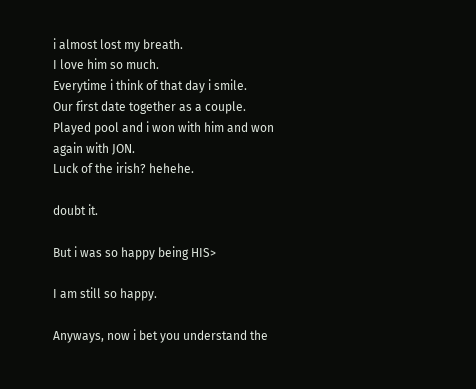i almost lost my breath.
I love him so much.
Everytime i think of that day i smile.
Our first date together as a couple.
Played pool and i won with him and won again with JON.
Luck of the irish? hehehe.

doubt it.

But i was so happy being HIS>

I am still so happy.

Anyways, now i bet you understand the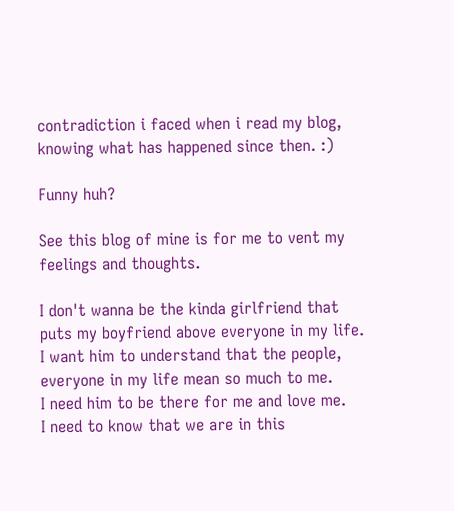contradiction i faced when i read my blog, knowing what has happened since then. :)

Funny huh?

See this blog of mine is for me to vent my feelings and thoughts.

I don't wanna be the kinda girlfriend that puts my boyfriend above everyone in my life.
I want him to understand that the people, everyone in my life mean so much to me.
I need him to be there for me and love me.
I need to know that we are in this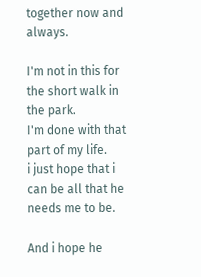together now and always.

I'm not in this for the short walk in the park.
I'm done with that part of my life.
i just hope that i can be all that he needs me to be.

And i hope he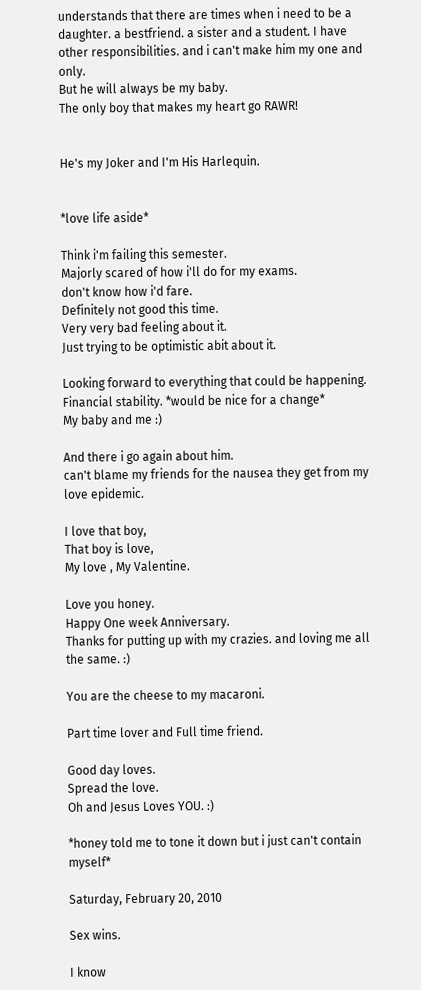understands that there are times when i need to be a daughter. a bestfriend. a sister and a student. I have other responsibilities. and i can't make him my one and only.
But he will always be my baby.
The only boy that makes my heart go RAWR!


He's my Joker and I'm His Harlequin.


*love life aside*

Think i'm failing this semester.
Majorly scared of how i'll do for my exams.
don't know how i'd fare.
Definitely not good this time.
Very very bad feeling about it.
Just trying to be optimistic abit about it.

Looking forward to everything that could be happening.
Financial stability. *would be nice for a change*
My baby and me :)

And there i go again about him.
can't blame my friends for the nausea they get from my love epidemic.

I love that boy,
That boy is love,
My love , My Valentine.

Love you honey.
Happy One week Anniversary.
Thanks for putting up with my crazies. and loving me all the same. :)

You are the cheese to my macaroni.

Part time lover and Full time friend.

Good day loves.
Spread the love.
Oh and Jesus Loves YOU. :)

*honey told me to tone it down but i just can't contain myself*

Saturday, February 20, 2010

Sex wins.

I know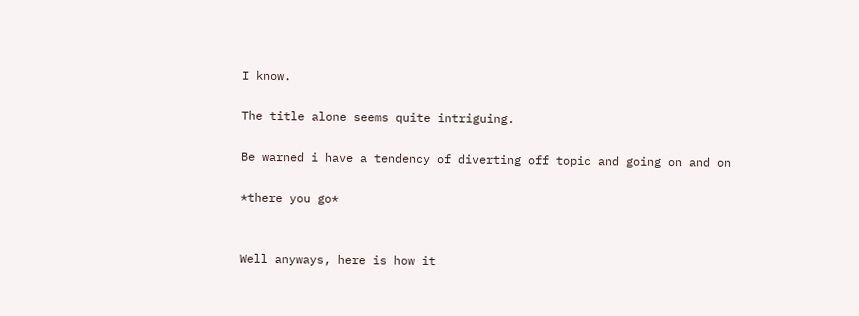I know.

The title alone seems quite intriguing.

Be warned i have a tendency of diverting off topic and going on and on

*there you go*


Well anyways, here is how it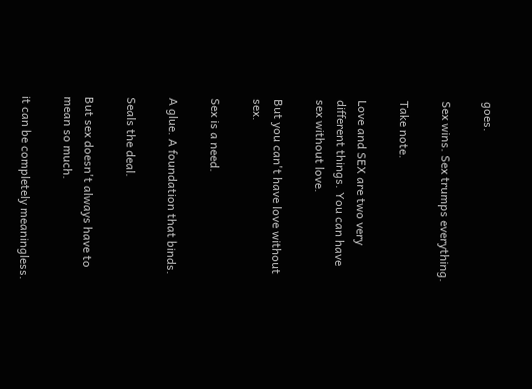goes.

Sex wins. Sex trumps everything.

Take note.

Love and SEX are two very different things. You can have sex without love.

But you can't have love without sex.

Sex is a need.

A glue. A foundation that binds.

Seals the deal.

But sex doesn't always have to mean so much.

it can be completely meaningless.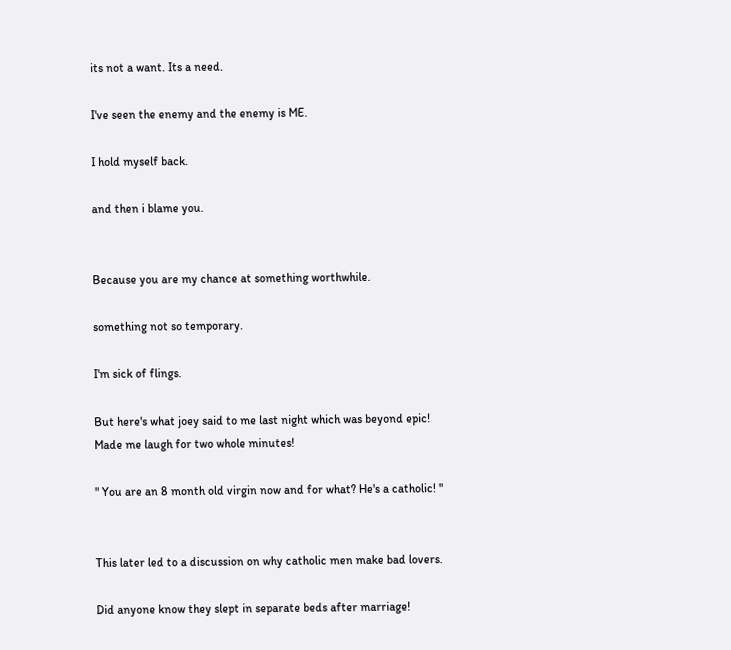its not a want. Its a need.

I've seen the enemy and the enemy is ME.

I hold myself back.

and then i blame you.


Because you are my chance at something worthwhile.

something not so temporary.

I'm sick of flings.

But here's what joey said to me last night which was beyond epic!
Made me laugh for two whole minutes!

" You are an 8 month old virgin now and for what? He's a catholic! "


This later led to a discussion on why catholic men make bad lovers.

Did anyone know they slept in separate beds after marriage!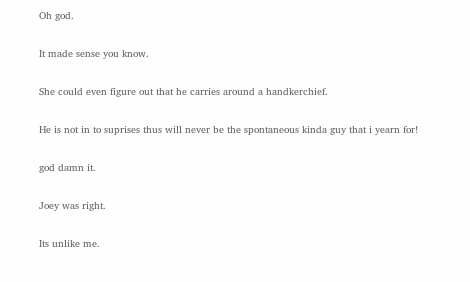Oh god.

It made sense you know.

She could even figure out that he carries around a handkerchief.

He is not in to suprises thus will never be the spontaneous kinda guy that i yearn for!

god damn it.

Joey was right.

Its unlike me.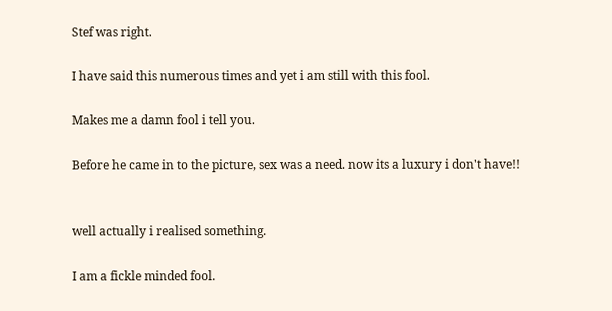Stef was right.

I have said this numerous times and yet i am still with this fool.

Makes me a damn fool i tell you.

Before he came in to the picture, sex was a need. now its a luxury i don't have!!


well actually i realised something.

I am a fickle minded fool.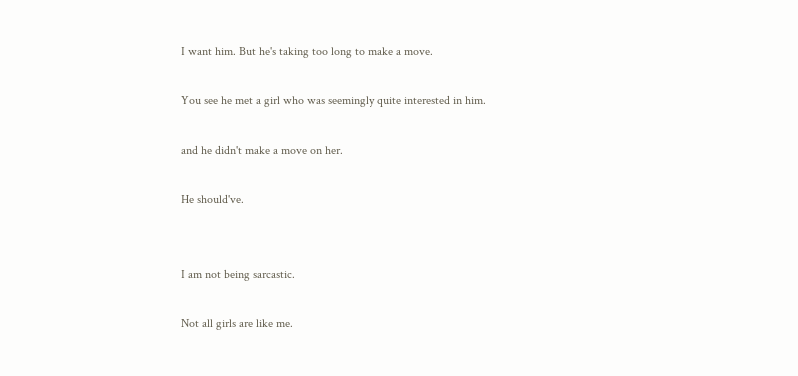I want him. But he's taking too long to make a move.

You see he met a girl who was seemingly quite interested in him.

and he didn't make a move on her.

He should've.


I am not being sarcastic.

Not all girls are like me.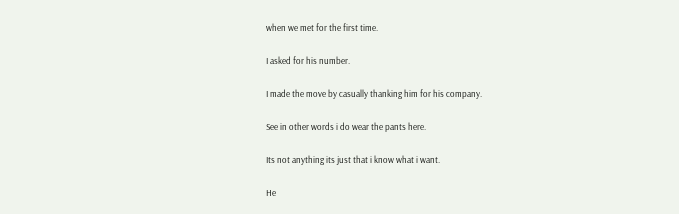when we met for the first time.

I asked for his number.

I made the move by casually thanking him for his company.

See in other words i do wear the pants here.

Its not anything its just that i know what i want.

He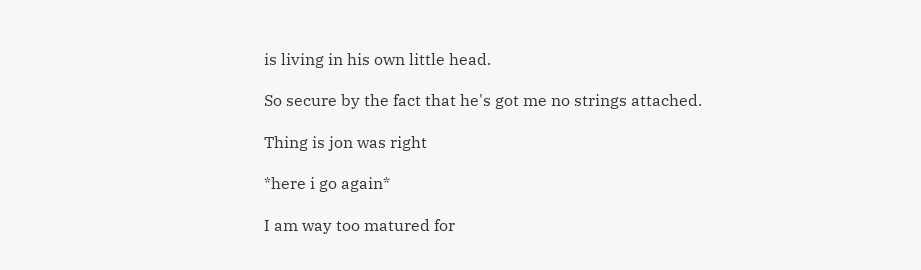is living in his own little head.

So secure by the fact that he's got me no strings attached.

Thing is jon was right

*here i go again*

I am way too matured for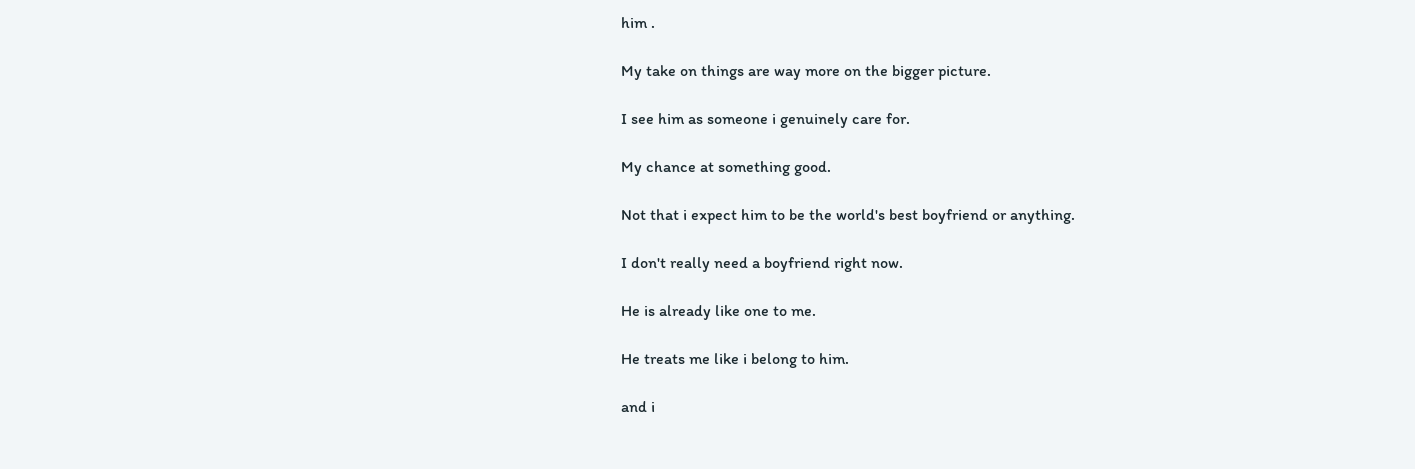him .

My take on things are way more on the bigger picture.

I see him as someone i genuinely care for.

My chance at something good.

Not that i expect him to be the world's best boyfriend or anything.

I don't really need a boyfriend right now.

He is already like one to me.

He treats me like i belong to him.

and i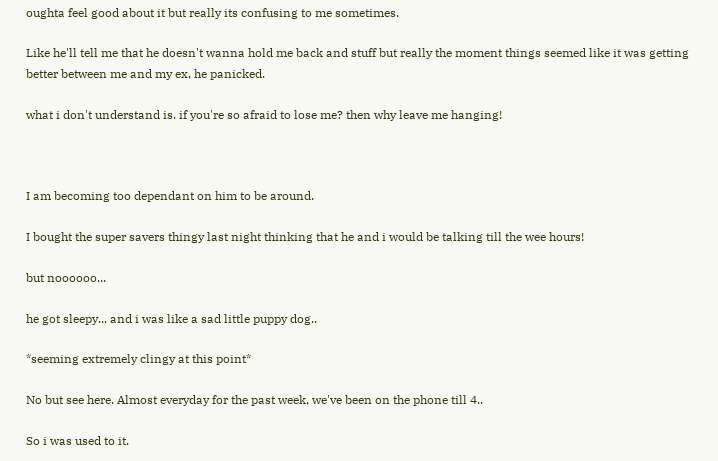oughta feel good about it but really its confusing to me sometimes.

Like he'll tell me that he doesn't wanna hold me back and stuff but really the moment things seemed like it was getting better between me and my ex, he panicked.

what i don't understand is. if you're so afraid to lose me? then why leave me hanging!



I am becoming too dependant on him to be around.

I bought the super savers thingy last night thinking that he and i would be talking till the wee hours!

but noooooo...

he got sleepy... and i was like a sad little puppy dog..

*seeming extremely clingy at this point*

No but see here. Almost everyday for the past week, we've been on the phone till 4..

So i was used to it.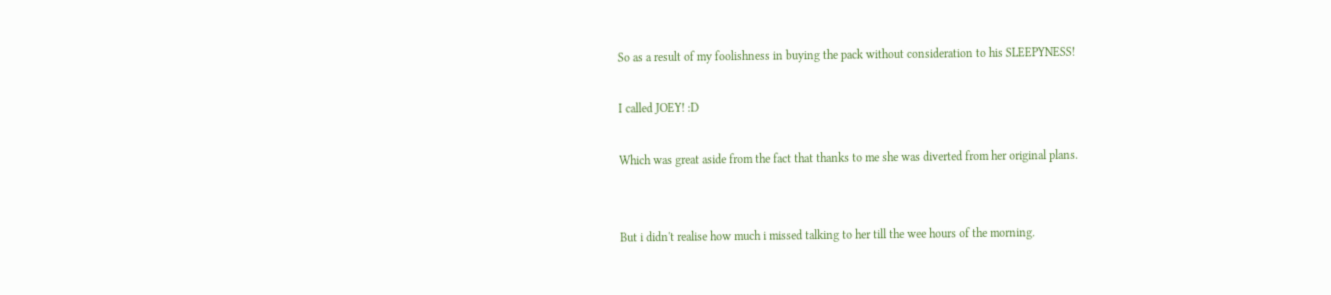So as a result of my foolishness in buying the pack without consideration to his SLEEPYNESS!

I called JOEY! :D

Which was great aside from the fact that thanks to me she was diverted from her original plans.


But i didn't realise how much i missed talking to her till the wee hours of the morning.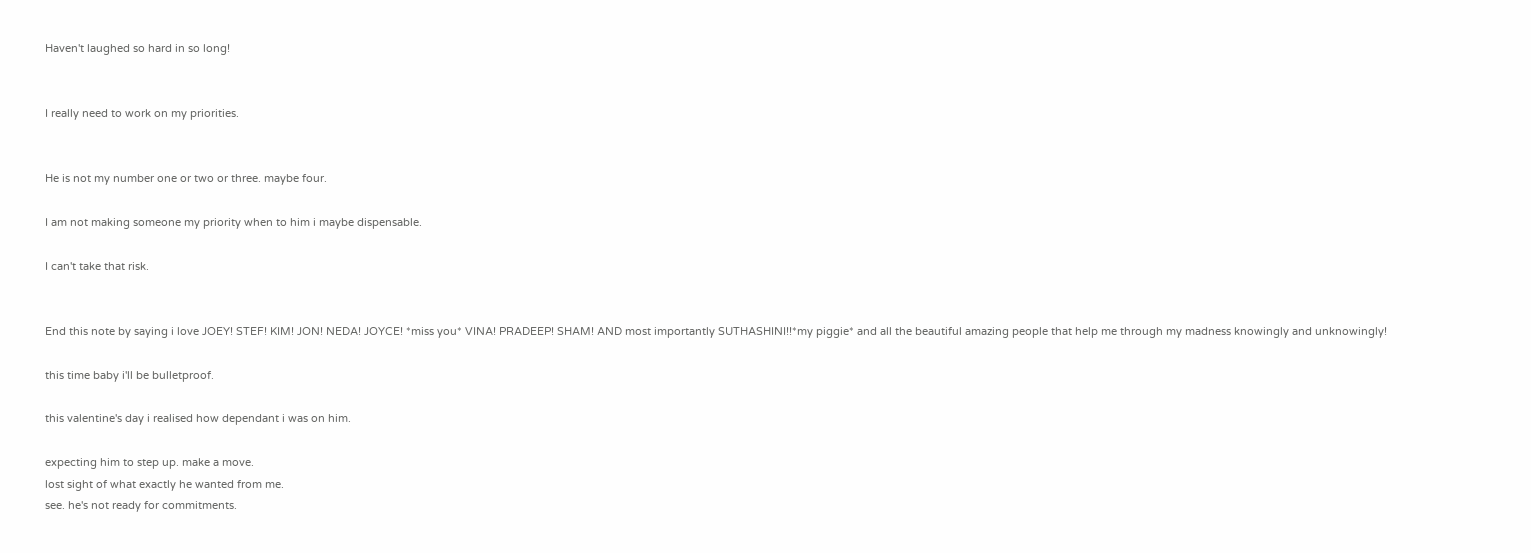Haven't laughed so hard in so long!


I really need to work on my priorities.


He is not my number one or two or three. maybe four.

I am not making someone my priority when to him i maybe dispensable.

I can't take that risk.


End this note by saying i love JOEY! STEF! KIM! JON! NEDA! JOYCE! *miss you* VINA! PRADEEP! SHAM! AND most importantly SUTHASHINI!!*my piggie* and all the beautiful amazing people that help me through my madness knowingly and unknowingly!

this time baby i'll be bulletproof.

this valentine's day i realised how dependant i was on him.

expecting him to step up. make a move.
lost sight of what exactly he wanted from me.
see. he's not ready for commitments.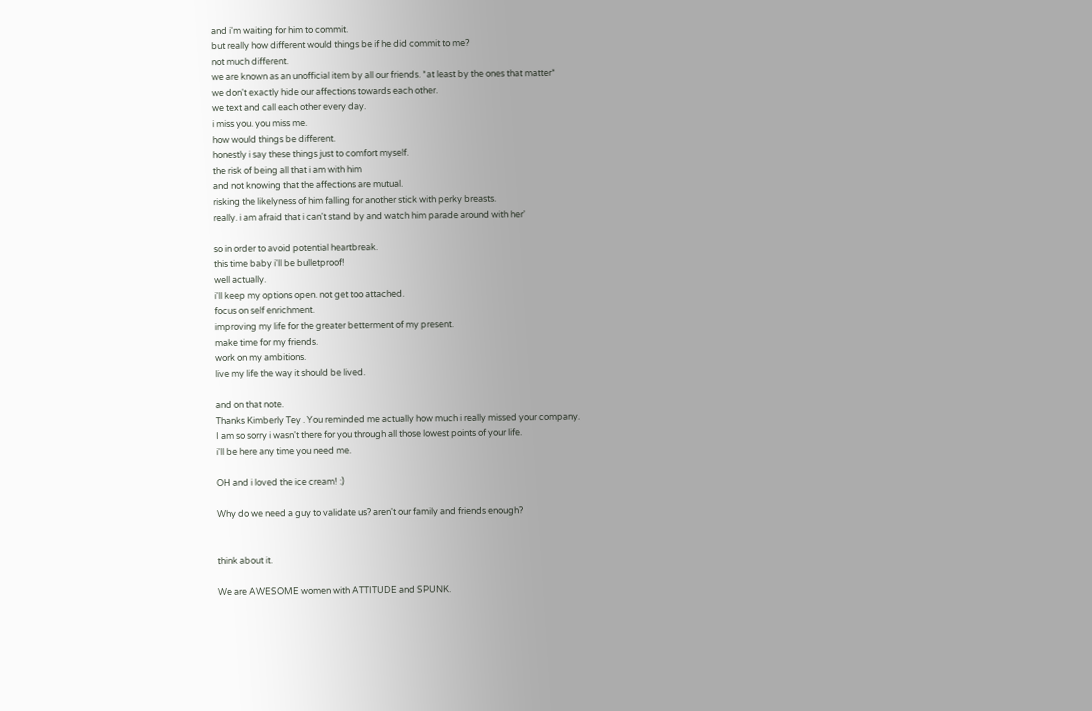and i'm waiting for him to commit.
but really how different would things be if he did commit to me?
not much different.
we are known as an unofficial item by all our friends. *at least by the ones that matter*
we don't exactly hide our affections towards each other.
we text and call each other every day.
i miss you. you miss me.
how would things be different.
honestly i say these things just to comfort myself.
the risk of being all that i am with him
and not knowing that the affections are mutual.
risking the likelyness of him falling for another stick with perky breasts.
really. i am afraid that i can't stand by and watch him parade around with her'

so in order to avoid potential heartbreak.
this time baby i'll be bulletproof!
well actually.
i'll keep my options open. not get too attached.
focus on self enrichment.
improving my life for the greater betterment of my present.
make time for my friends.
work on my ambitions.
live my life the way it should be lived.

and on that note.
Thanks Kimberly Tey . You reminded me actually how much i really missed your company.
I am so sorry i wasn't there for you through all those lowest points of your life.
i'll be here any time you need me.

OH and i loved the ice cream! :)

Why do we need a guy to validate us? aren't our family and friends enough?


think about it.

We are AWESOME women with ATTITUDE and SPUNK.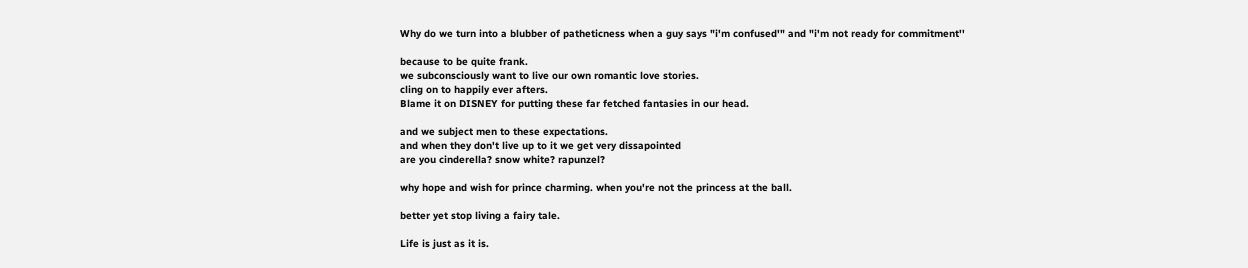Why do we turn into a blubber of patheticness when a guy says "i'm confused'" and "i'm not ready for commitment''

because to be quite frank.
we subconsciously want to live our own romantic love stories.
cling on to happily ever afters.
Blame it on DISNEY for putting these far fetched fantasies in our head.

and we subject men to these expectations.
and when they don't live up to it we get very dissapointed
are you cinderella? snow white? rapunzel?

why hope and wish for prince charming. when you're not the princess at the ball.

better yet stop living a fairy tale.

Life is just as it is.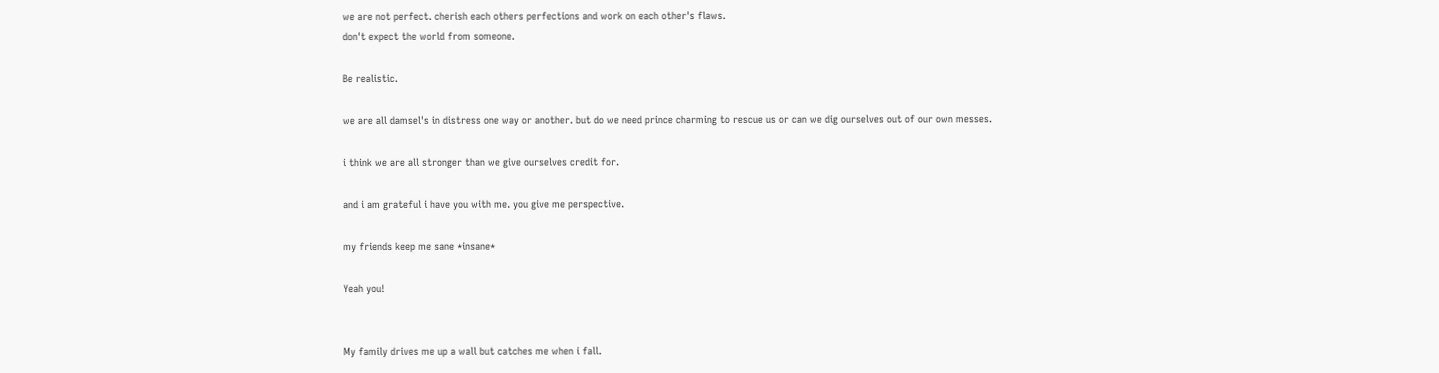we are not perfect. cherish each others perfections and work on each other's flaws.
don't expect the world from someone.

Be realistic.

we are all damsel's in distress one way or another. but do we need prince charming to rescue us or can we dig ourselves out of our own messes.

i think we are all stronger than we give ourselves credit for.

and i am grateful i have you with me. you give me perspective.

my friends keep me sane *insane*

Yeah you!


My family drives me up a wall but catches me when i fall.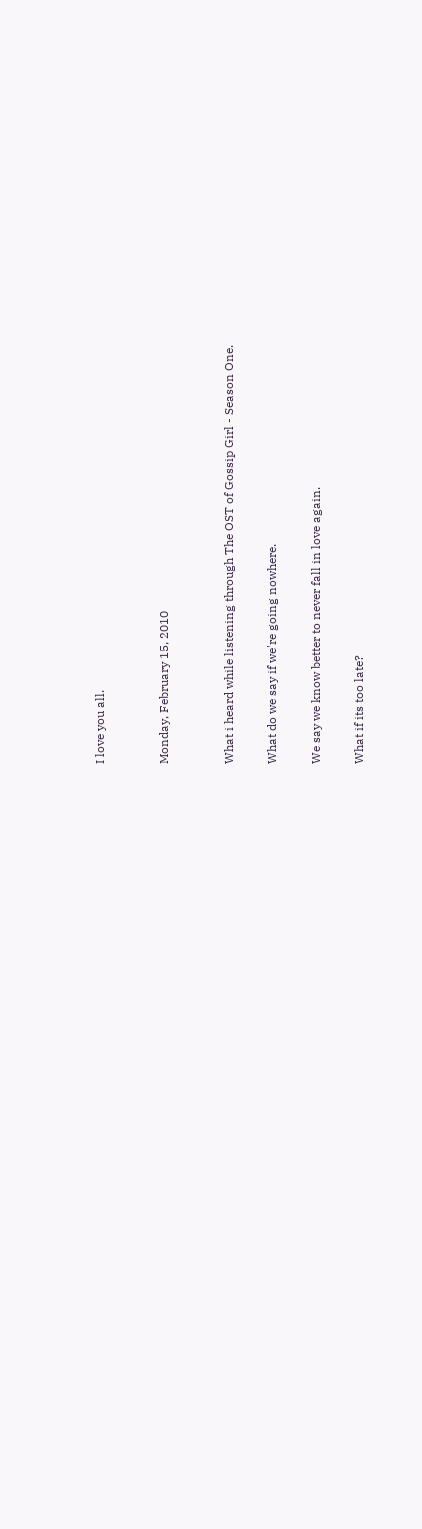I love you all.


Monday, February 15, 2010


What i heard while listening through The OST of Gossip Girl - Season One.

What do we say if we're going nowhere.

We say we know better to never fall in love again.

What if its too late?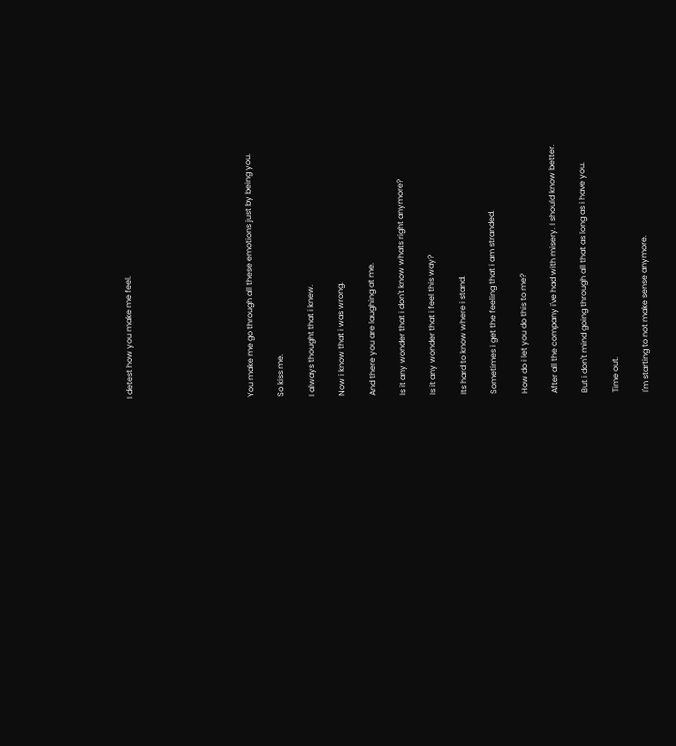I detest how you make me feel.







You make me go through all these emotions just by being you.

So kiss me.

I always thought that i knew.

Now i know that i was wrong.

And there you are laughing at me.

Is it any wonder that i don't know whats right anymore?

Is it any wonder that i feel this way?

Its hard to know where i stand.

Sometimes i get the feeling that i am stranded.

How do i let you do this to me?

After all the company i've had with misery. I should know better.

But i don't mind going through all that as long as i have you.

Time out.

I'm starting to not make sense anymore.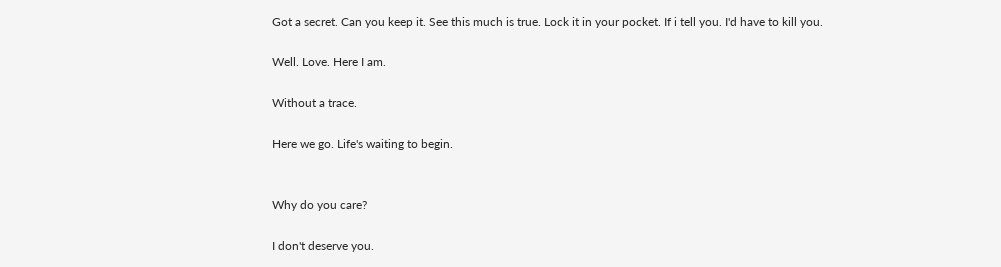Got a secret. Can you keep it. See this much is true. Lock it in your pocket. If i tell you. I'd have to kill you.

Well. Love. Here I am.

Without a trace.

Here we go. Life's waiting to begin.


Why do you care?

I don't deserve you.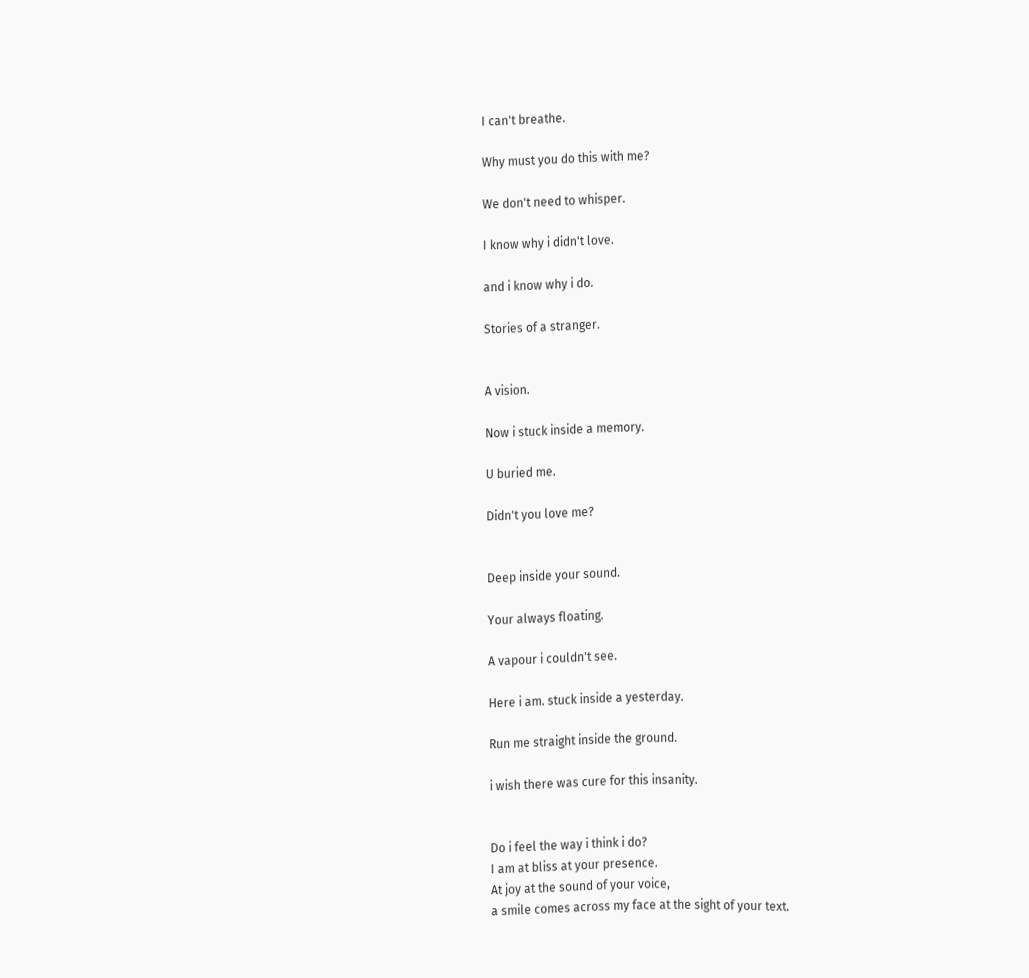I can't breathe.

Why must you do this with me?

We don't need to whisper.

I know why i didn't love.

and i know why i do.

Stories of a stranger.


A vision.

Now i stuck inside a memory.

U buried me.

Didn't you love me?


Deep inside your sound.

Your always floating.

A vapour i couldn't see.

Here i am. stuck inside a yesterday.

Run me straight inside the ground.

i wish there was cure for this insanity.


Do i feel the way i think i do?
I am at bliss at your presence.
At joy at the sound of your voice,
a smile comes across my face at the sight of your text.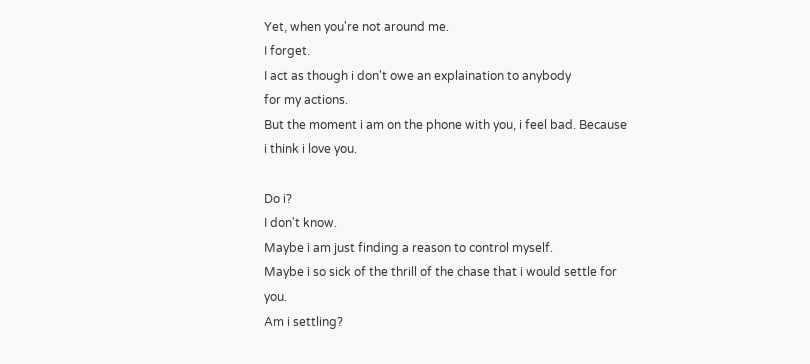Yet, when you're not around me.
I forget.
I act as though i don't owe an explaination to anybody
for my actions.
But the moment i am on the phone with you, i feel bad. Because i think i love you.

Do i?
I don't know.
Maybe i am just finding a reason to control myself.
Maybe i so sick of the thrill of the chase that i would settle for you.
Am i settling?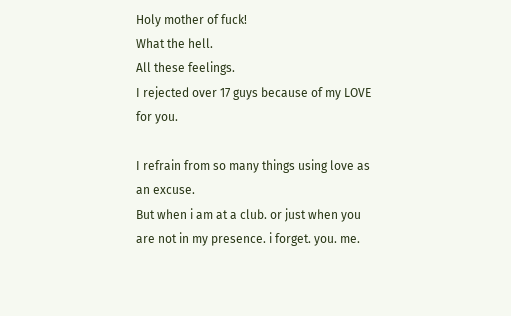Holy mother of fuck!
What the hell.
All these feelings.
I rejected over 17 guys because of my LOVE for you.

I refrain from so many things using love as an excuse.
But when i am at a club. or just when you are not in my presence. i forget. you. me.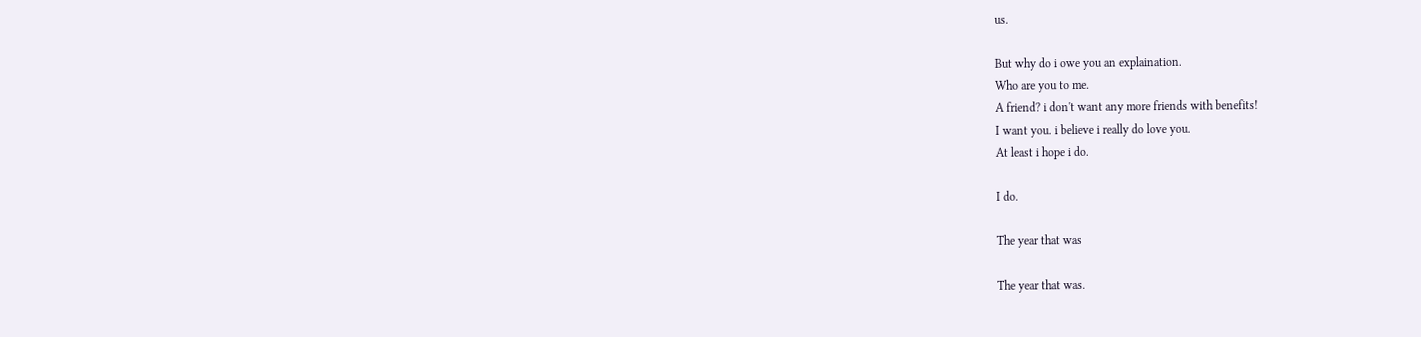us.

But why do i owe you an explaination.
Who are you to me.
A friend? i don't want any more friends with benefits!
I want you. i believe i really do love you.
At least i hope i do.

I do.

The year that was

The year that was.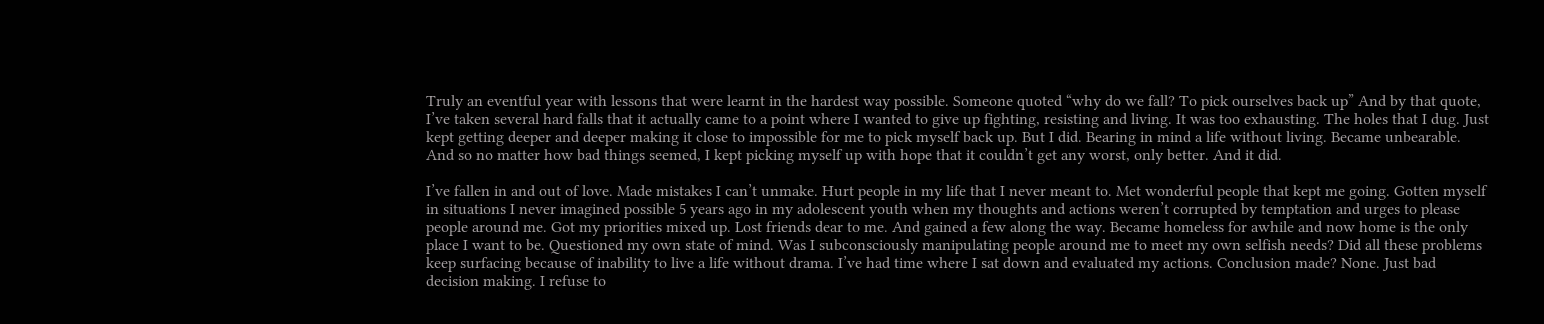Truly an eventful year with lessons that were learnt in the hardest way possible. Someone quoted “why do we fall? To pick ourselves back up” And by that quote, I’ve taken several hard falls that it actually came to a point where I wanted to give up fighting, resisting and living. It was too exhausting. The holes that I dug. Just kept getting deeper and deeper making it close to impossible for me to pick myself back up. But I did. Bearing in mind a life without living. Became unbearable. And so no matter how bad things seemed, I kept picking myself up with hope that it couldn’t get any worst, only better. And it did.

I’ve fallen in and out of love. Made mistakes I can’t unmake. Hurt people in my life that I never meant to. Met wonderful people that kept me going. Gotten myself in situations I never imagined possible 5 years ago in my adolescent youth when my thoughts and actions weren’t corrupted by temptation and urges to please people around me. Got my priorities mixed up. Lost friends dear to me. And gained a few along the way. Became homeless for awhile and now home is the only place I want to be. Questioned my own state of mind. Was I subconsciously manipulating people around me to meet my own selfish needs? Did all these problems keep surfacing because of inability to live a life without drama. I’ve had time where I sat down and evaluated my actions. Conclusion made? None. Just bad decision making. I refuse to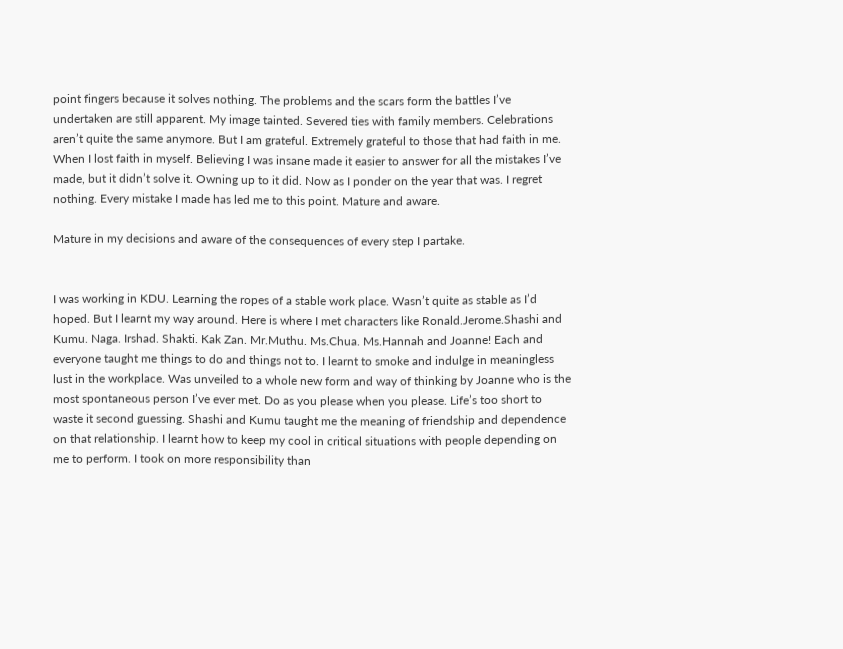point fingers because it solves nothing. The problems and the scars form the battles I’ve undertaken are still apparent. My image tainted. Severed ties with family members. Celebrations aren’t quite the same anymore. But I am grateful. Extremely grateful to those that had faith in me. When I lost faith in myself. Believing I was insane made it easier to answer for all the mistakes I’ve made, but it didn’t solve it. Owning up to it did. Now as I ponder on the year that was. I regret nothing. Every mistake I made has led me to this point. Mature and aware.

Mature in my decisions and aware of the consequences of every step I partake.


I was working in KDU. Learning the ropes of a stable work place. Wasn’t quite as stable as I’d hoped. But I learnt my way around. Here is where I met characters like Ronald.Jerome.Shashi and Kumu. Naga. Irshad. Shakti. Kak Zan. Mr.Muthu. Ms.Chua. Ms.Hannah and Joanne! Each and everyone taught me things to do and things not to. I learnt to smoke and indulge in meaningless lust in the workplace. Was unveiled to a whole new form and way of thinking by Joanne who is the most spontaneous person I’ve ever met. Do as you please when you please. Life’s too short to waste it second guessing. Shashi and Kumu taught me the meaning of friendship and dependence on that relationship. I learnt how to keep my cool in critical situations with people depending on me to perform. I took on more responsibility than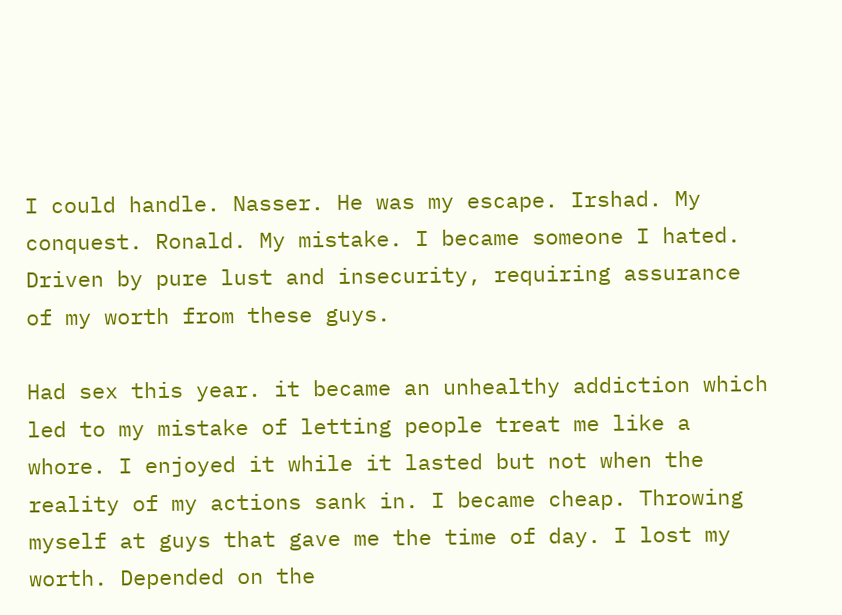I could handle. Nasser. He was my escape. Irshad. My conquest. Ronald. My mistake. I became someone I hated. Driven by pure lust and insecurity, requiring assurance of my worth from these guys.

Had sex this year. it became an unhealthy addiction which led to my mistake of letting people treat me like a whore. I enjoyed it while it lasted but not when the reality of my actions sank in. I became cheap. Throwing myself at guys that gave me the time of day. I lost my worth. Depended on the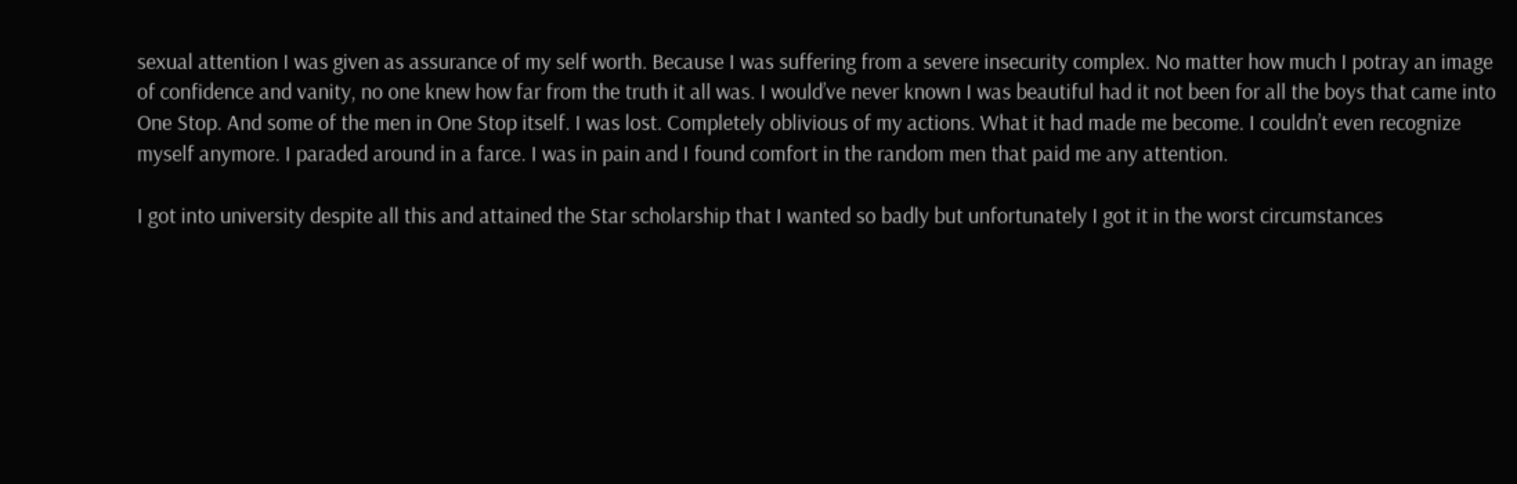sexual attention I was given as assurance of my self worth. Because I was suffering from a severe insecurity complex. No matter how much I potray an image of confidence and vanity, no one knew how far from the truth it all was. I would’ve never known I was beautiful had it not been for all the boys that came into One Stop. And some of the men in One Stop itself. I was lost. Completely oblivious of my actions. What it had made me become. I couldn’t even recognize myself anymore. I paraded around in a farce. I was in pain and I found comfort in the random men that paid me any attention.

I got into university despite all this and attained the Star scholarship that I wanted so badly but unfortunately I got it in the worst circumstances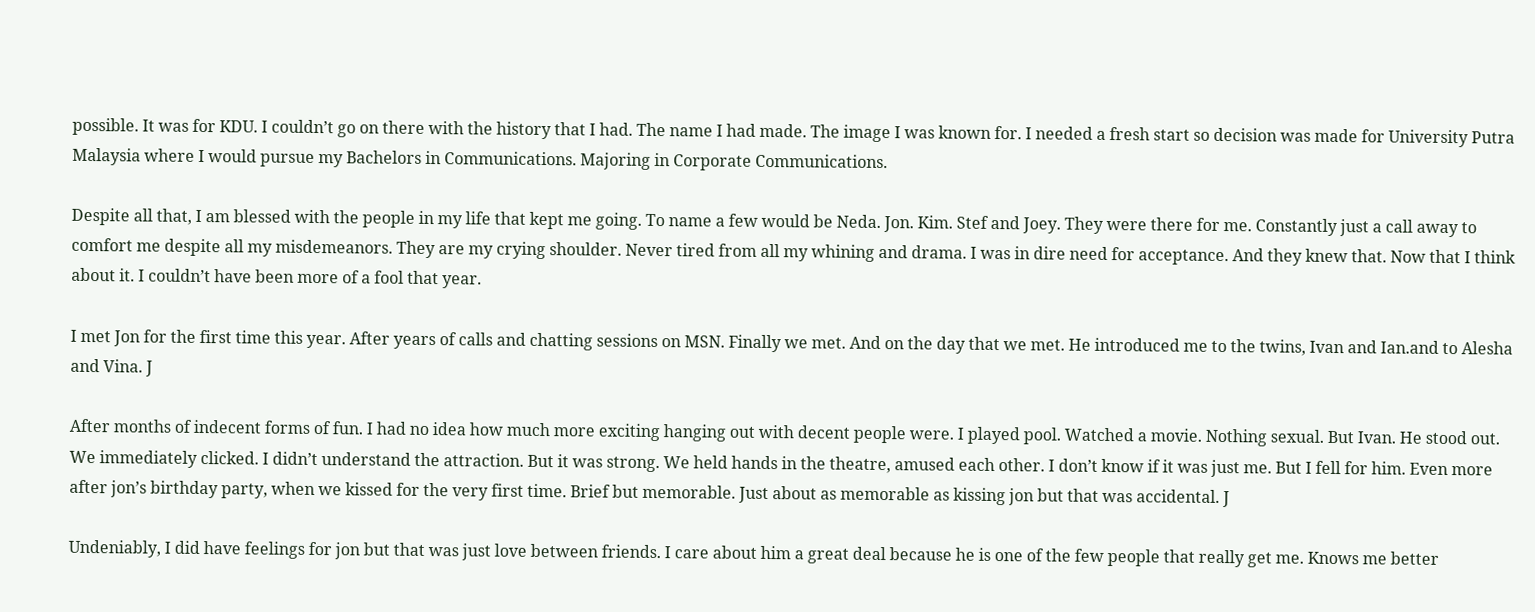possible. It was for KDU. I couldn’t go on there with the history that I had. The name I had made. The image I was known for. I needed a fresh start so decision was made for University Putra Malaysia where I would pursue my Bachelors in Communications. Majoring in Corporate Communications.

Despite all that, I am blessed with the people in my life that kept me going. To name a few would be Neda. Jon. Kim. Stef and Joey. They were there for me. Constantly just a call away to comfort me despite all my misdemeanors. They are my crying shoulder. Never tired from all my whining and drama. I was in dire need for acceptance. And they knew that. Now that I think about it. I couldn’t have been more of a fool that year.

I met Jon for the first time this year. After years of calls and chatting sessions on MSN. Finally we met. And on the day that we met. He introduced me to the twins, Ivan and Ian.and to Alesha and Vina. J

After months of indecent forms of fun. I had no idea how much more exciting hanging out with decent people were. I played pool. Watched a movie. Nothing sexual. But Ivan. He stood out. We immediately clicked. I didn’t understand the attraction. But it was strong. We held hands in the theatre, amused each other. I don’t know if it was just me. But I fell for him. Even more after jon’s birthday party, when we kissed for the very first time. Brief but memorable. Just about as memorable as kissing jon but that was accidental. J

Undeniably, I did have feelings for jon but that was just love between friends. I care about him a great deal because he is one of the few people that really get me. Knows me better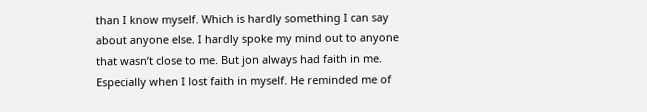than I know myself. Which is hardly something I can say about anyone else. I hardly spoke my mind out to anyone that wasn’t close to me. But jon always had faith in me. Especially when I lost faith in myself. He reminded me of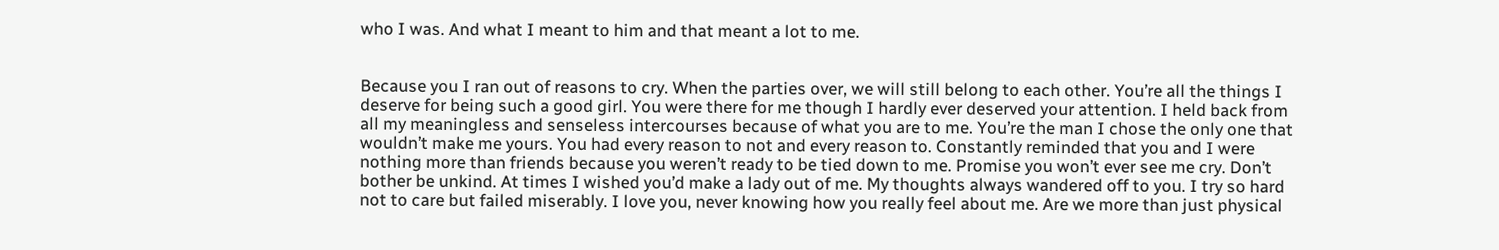who I was. And what I meant to him and that meant a lot to me.


Because you I ran out of reasons to cry. When the parties over, we will still belong to each other. You’re all the things I deserve for being such a good girl. You were there for me though I hardly ever deserved your attention. I held back from all my meaningless and senseless intercourses because of what you are to me. You’re the man I chose the only one that wouldn’t make me yours. You had every reason to not and every reason to. Constantly reminded that you and I were nothing more than friends because you weren’t ready to be tied down to me. Promise you won’t ever see me cry. Don’t bother be unkind. At times I wished you’d make a lady out of me. My thoughts always wandered off to you. I try so hard not to care but failed miserably. I love you, never knowing how you really feel about me. Are we more than just physical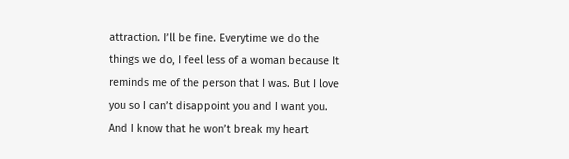attraction. I’ll be fine. Everytime we do the things we do, I feel less of a woman because It reminds me of the person that I was. But I love you so I can’t disappoint you and I want you. And I know that he won’t break my heart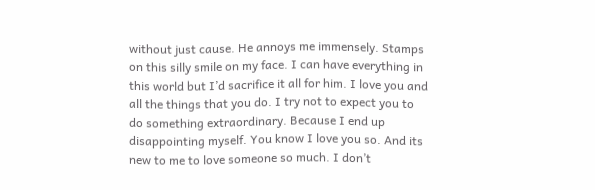without just cause. He annoys me immensely. Stamps on this silly smile on my face. I can have everything in this world but I’d sacrifice it all for him. I love you and all the things that you do. I try not to expect you to do something extraordinary. Because I end up disappointing myself. You know I love you so. And its new to me to love someone so much. I don’t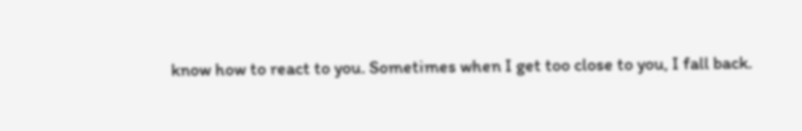know how to react to you. Sometimes when I get too close to you, I fall back.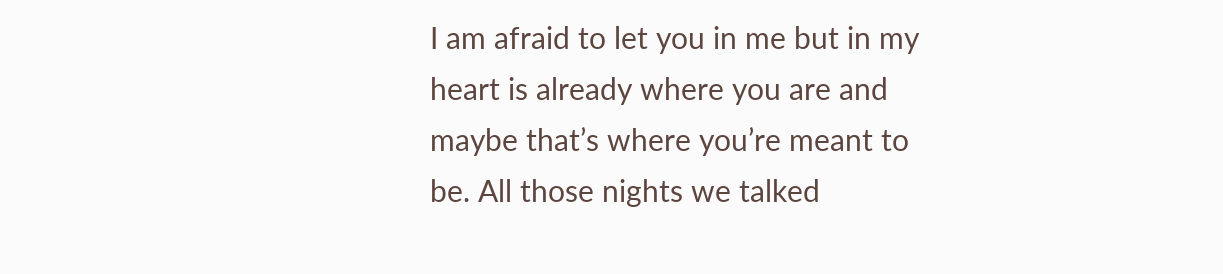I am afraid to let you in me but in my heart is already where you are and maybe that’s where you’re meant to be. All those nights we talked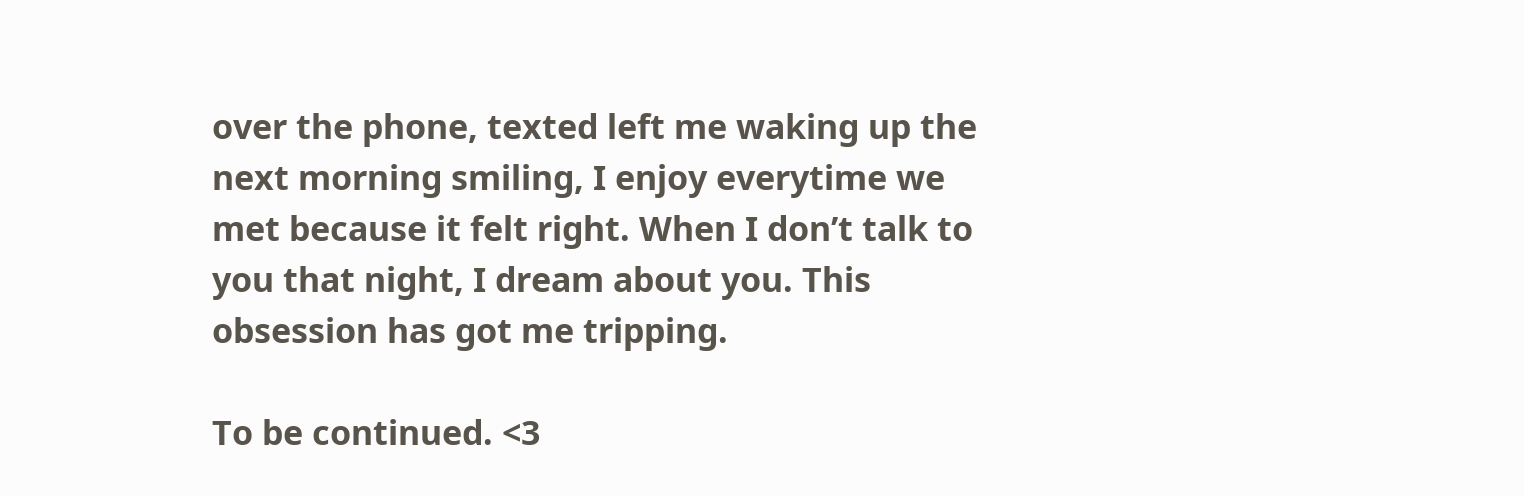over the phone, texted left me waking up the next morning smiling, I enjoy everytime we met because it felt right. When I don’t talk to you that night, I dream about you. This obsession has got me tripping.

To be continued. <3